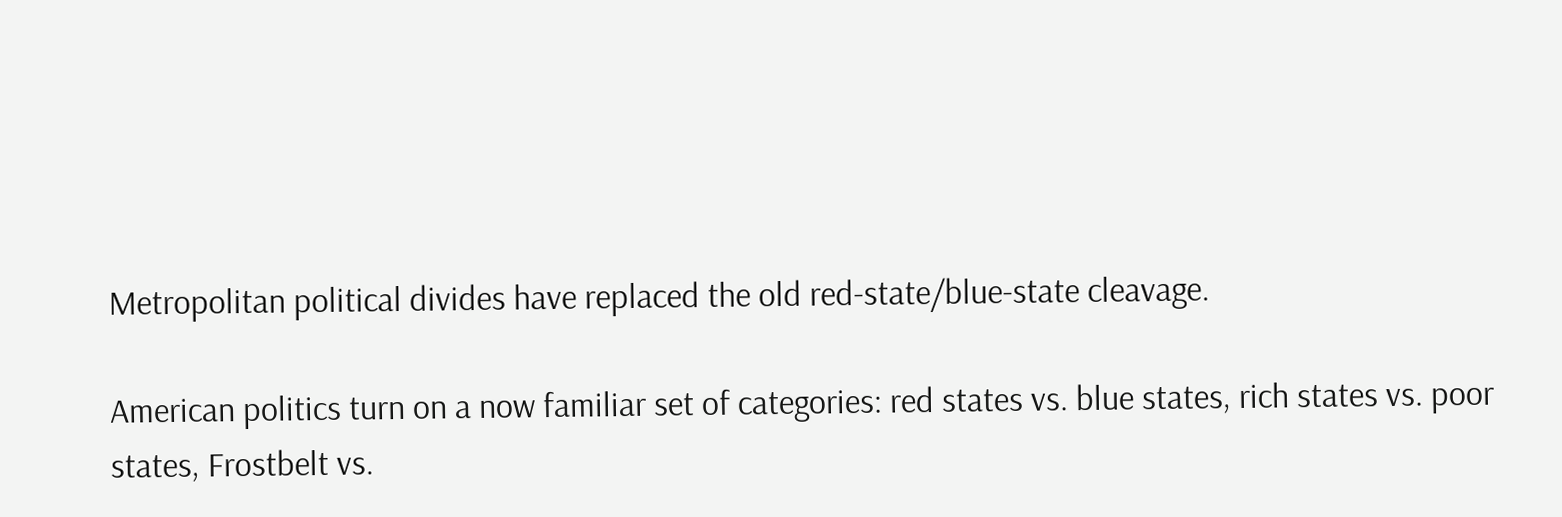Metropolitan political divides have replaced the old red-state/blue-state cleavage.

American politics turn on a now familiar set of categories: red states vs. blue states, rich states vs. poor states, Frostbelt vs.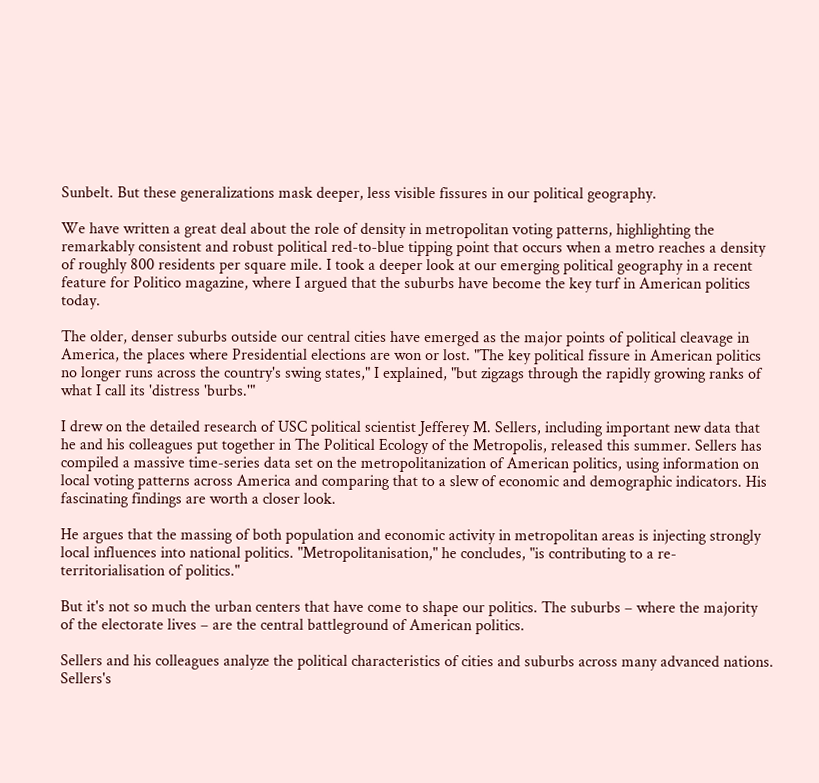Sunbelt. But these generalizations mask deeper, less visible fissures in our political geography.

We have written a great deal about the role of density in metropolitan voting patterns, highlighting the remarkably consistent and robust political red-to-blue tipping point that occurs when a metro reaches a density of roughly 800 residents per square mile. I took a deeper look at our emerging political geography in a recent feature for Politico magazine, where I argued that the suburbs have become the key turf in American politics today.

The older, denser suburbs outside our central cities have emerged as the major points of political cleavage in America, the places where Presidential elections are won or lost. "The key political fissure in American politics no longer runs across the country's swing states," I explained, "but zigzags through the rapidly growing ranks of what I call its 'distress 'burbs.'"

I drew on the detailed research of USC political scientist Jefferey M. Sellers, including important new data that he and his colleagues put together in The Political Ecology of the Metropolis, released this summer. Sellers has compiled a massive time-series data set on the metropolitanization of American politics, using information on local voting patterns across America and comparing that to a slew of economic and demographic indicators. His fascinating findings are worth a closer look.

He argues that the massing of both population and economic activity in metropolitan areas is injecting strongly local influences into national politics. "Metropolitanisation," he concludes, "is contributing to a re-territorialisation of politics."

But it's not so much the urban centers that have come to shape our politics. The suburbs – where the majority of the electorate lives – are the central battleground of American politics.

Sellers and his colleagues analyze the political characteristics of cities and suburbs across many advanced nations. Sellers's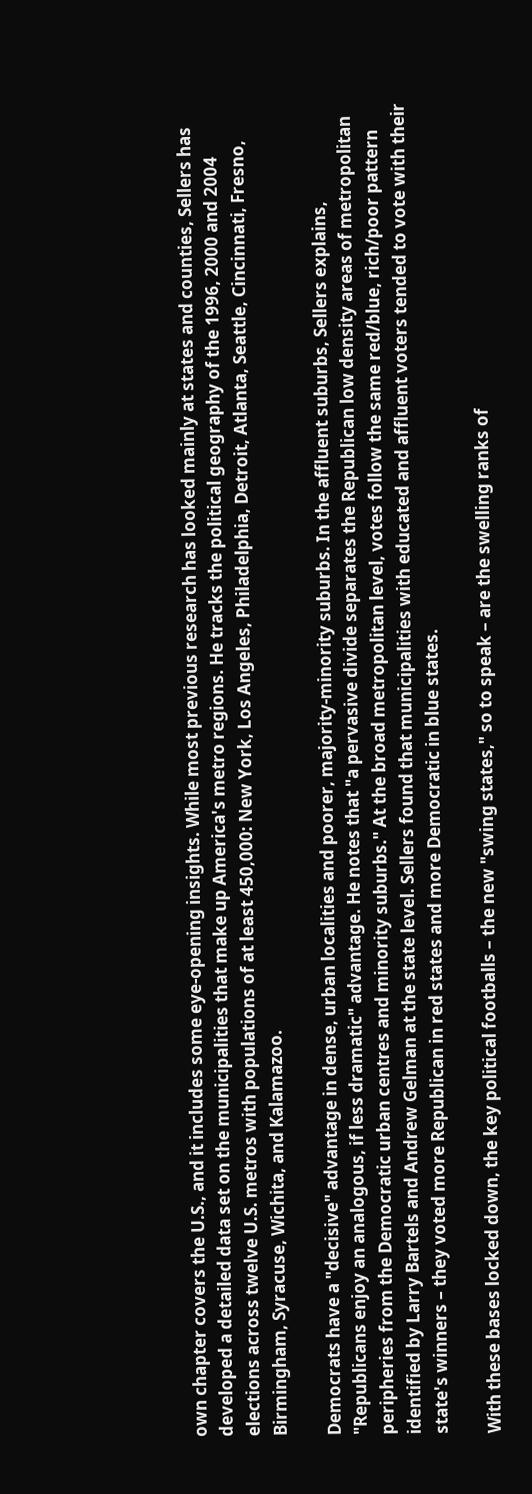own chapter covers the U.S., and it includes some eye-opening insights. While most previous research has looked mainly at states and counties, Sellers has developed a detailed data set on the municipalities that make up America's metro regions. He tracks the political geography of the 1996, 2000 and 2004 elections across twelve U.S. metros with populations of at least 450,000: New York, Los Angeles, Philadelphia, Detroit, Atlanta, Seattle, Cincinnati, Fresno, Birmingham, Syracuse, Wichita, and Kalamazoo.

Democrats have a "decisive" advantage in dense, urban localities and poorer, majority-minority suburbs. In the affluent suburbs, Sellers explains, "Republicans enjoy an analogous, if less dramatic" advantage. He notes that "a pervasive divide separates the Republican low density areas of metropolitan peripheries from the Democratic urban centres and minority suburbs." At the broad metropolitan level, votes follow the same red/blue, rich/poor pattern identified by Larry Bartels and Andrew Gelman at the state level. Sellers found that municipalities with educated and affluent voters tended to vote with their state's winners – they voted more Republican in red states and more Democratic in blue states.

With these bases locked down, the key political footballs – the new "swing states," so to speak – are the swelling ranks of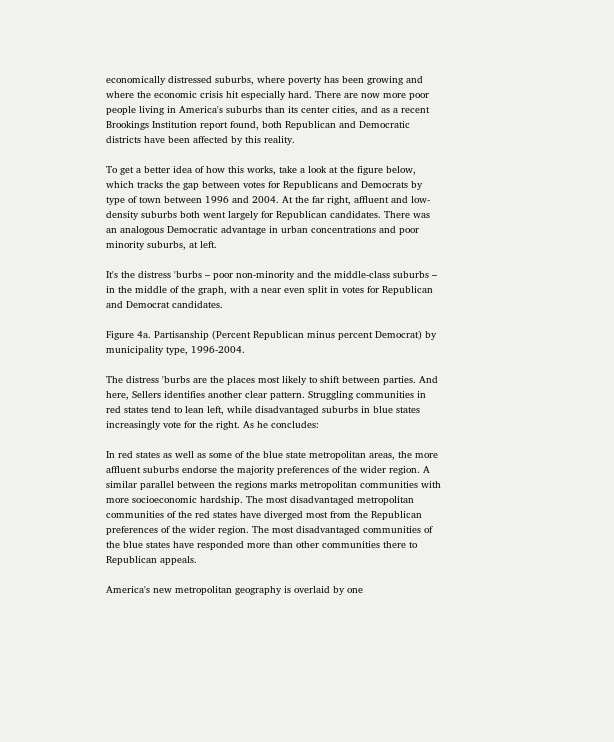economically distressed suburbs, where poverty has been growing and where the economic crisis hit especially hard. There are now more poor people living in America's suburbs than its center cities, and as a recent Brookings Institution report found, both Republican and Democratic districts have been affected by this reality.

To get a better idea of how this works, take a look at the figure below, which tracks the gap between votes for Republicans and Democrats by type of town between 1996 and 2004. At the far right, affluent and low-density suburbs both went largely for Republican candidates. There was an analogous Democratic advantage in urban concentrations and poor minority suburbs, at left.

It's the distress 'burbs – poor non-minority and the middle-class suburbs – in the middle of the graph, with a near even split in votes for Republican and Democrat candidates.

Figure 4a. Partisanship (Percent Republican minus percent Democrat) by municipality type, 1996-2004.

The distress 'burbs are the places most likely to shift between parties. And here, Sellers identifies another clear pattern. Struggling communities in red states tend to lean left, while disadvantaged suburbs in blue states increasingly vote for the right. As he concludes:

In red states as well as some of the blue state metropolitan areas, the more affluent suburbs endorse the majority preferences of the wider region. A similar parallel between the regions marks metropolitan communities with more socioeconomic hardship. The most disadvantaged metropolitan communities of the red states have diverged most from the Republican preferences of the wider region. The most disadvantaged communities of the blue states have responded more than other communities there to Republican appeals.

America's new metropolitan geography is overlaid by one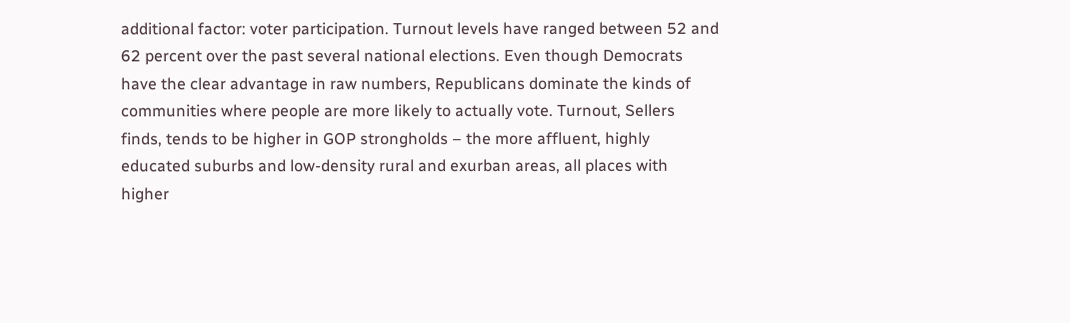additional factor: voter participation. Turnout levels have ranged between 52 and 62 percent over the past several national elections. Even though Democrats have the clear advantage in raw numbers, Republicans dominate the kinds of communities where people are more likely to actually vote. Turnout, Sellers finds, tends to be higher in GOP strongholds – the more affluent, highly educated suburbs and low-density rural and exurban areas, all places with higher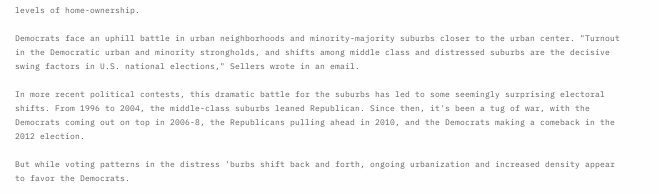levels of home-ownership.

Democrats face an uphill battle in urban neighborhoods and minority-majority suburbs closer to the urban center. "Turnout in the Democratic urban and minority strongholds, and shifts among middle class and distressed suburbs are the decisive swing factors in U.S. national elections," Sellers wrote in an email.

In more recent political contests, this dramatic battle for the suburbs has led to some seemingly surprising electoral shifts. From 1996 to 2004, the middle-class suburbs leaned Republican. Since then, it's been a tug of war, with the Democrats coming out on top in 2006-8, the Republicans pulling ahead in 2010, and the Democrats making a comeback in the 2012 election.

But while voting patterns in the distress 'burbs shift back and forth, ongoing urbanization and increased density appear to favor the Democrats.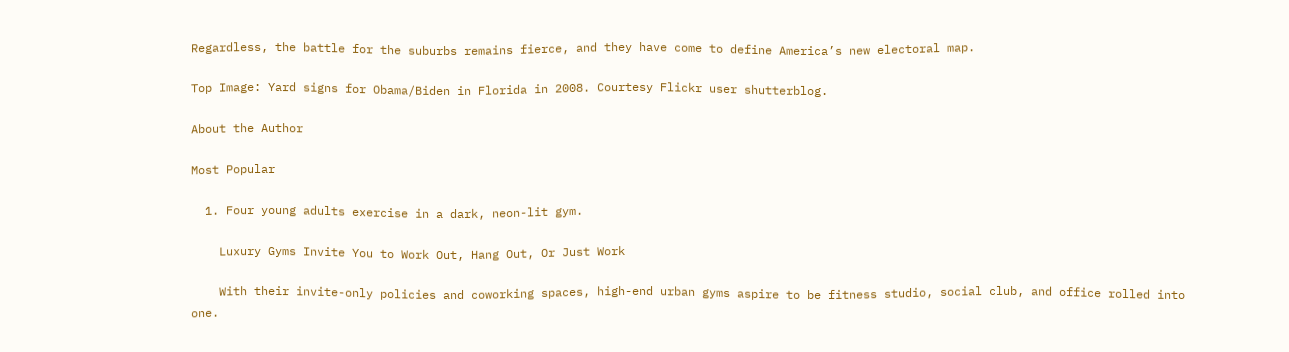Regardless, the battle for the suburbs remains fierce, and they have come to define America’s new electoral map.

Top Image: Yard signs for Obama/Biden in Florida in 2008. Courtesy Flickr user shutterblog.

About the Author

Most Popular

  1. Four young adults exercise in a dark, neon-lit gym.

    Luxury Gyms Invite You to Work Out, Hang Out, Or Just Work

    With their invite-only policies and coworking spaces, high-end urban gyms aspire to be fitness studio, social club, and office rolled into one.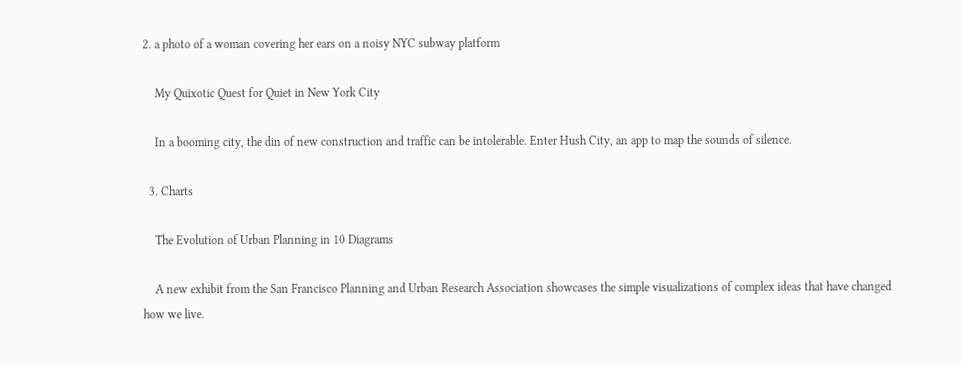2. a photo of a woman covering her ears on a noisy NYC subway platform

    My Quixotic Quest for Quiet in New York City

    In a booming city, the din of new construction and traffic can be intolerable. Enter Hush City, an app to map the sounds of silence.

  3. Charts

    The Evolution of Urban Planning in 10 Diagrams

    A new exhibit from the San Francisco Planning and Urban Research Association showcases the simple visualizations of complex ideas that have changed how we live.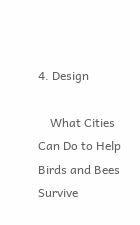4. Design

    What Cities Can Do to Help Birds and Bees Survive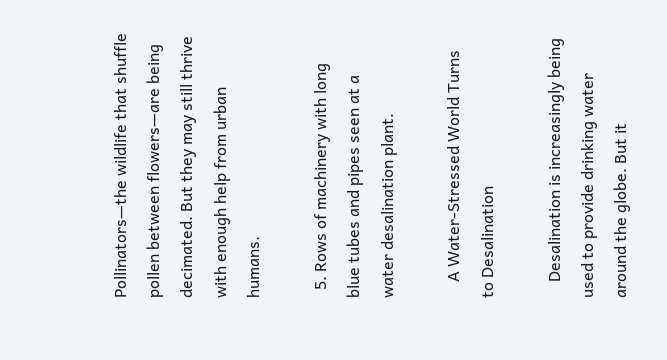Pollinators—the wildlife that shuffle pollen between flowers—are being decimated. But they may still thrive with enough help from urban humans.

  5. Rows of machinery with long blue tubes and pipes seen at a water desalination plant.

    A Water-Stressed World Turns to Desalination

    Desalination is increasingly being used to provide drinking water around the globe. But it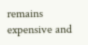remains expensive and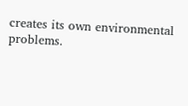creates its own environmental problems.